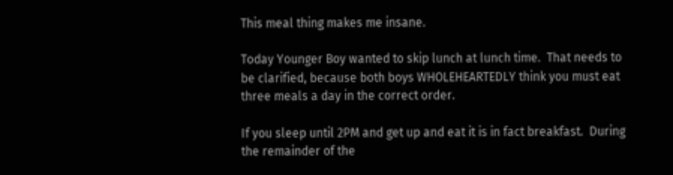This meal thing makes me insane.

Today Younger Boy wanted to skip lunch at lunch time.  That needs to be clarified, because both boys WHOLEHEARTEDLY think you must eat three meals a day in the correct order.

If you sleep until 2PM and get up and eat it is in fact breakfast.  During the remainder of the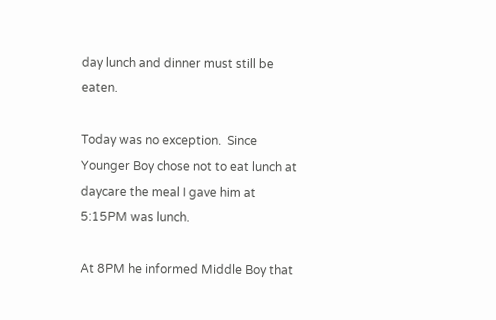day lunch and dinner must still be eaten.

Today was no exception.  Since Younger Boy chose not to eat lunch at daycare the meal I gave him at 5:15PM was lunch.

At 8PM he informed Middle Boy that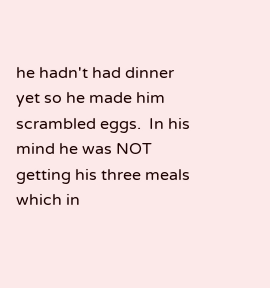he hadn't had dinner yet so he made him scrambled eggs.  In his mind he was NOT getting his three meals which in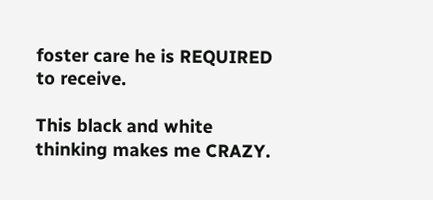foster care he is REQUIRED to receive.

This black and white thinking makes me CRAZY.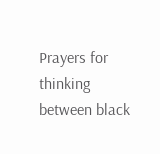Prayers for thinking between black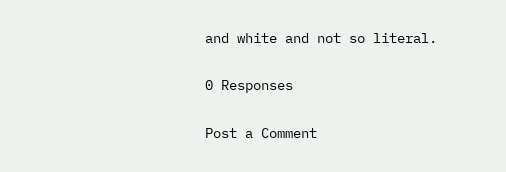and white and not so literal.

0 Responses

Post a Comment